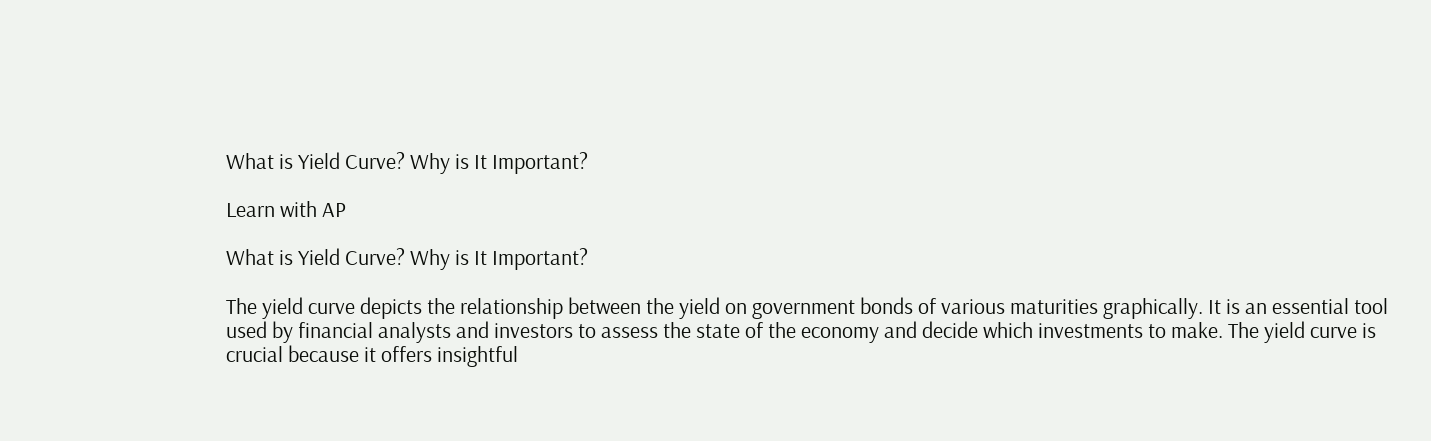What is Yield Curve? Why is It Important?

Learn with AP

What is Yield Curve? Why is It Important?

The yield curve depicts the relationship between the yield on government bonds of various maturities graphically. It is an essential tool used by financial analysts and investors to assess the state of the economy and decide which investments to make. The yield curve is crucial because it offers insightful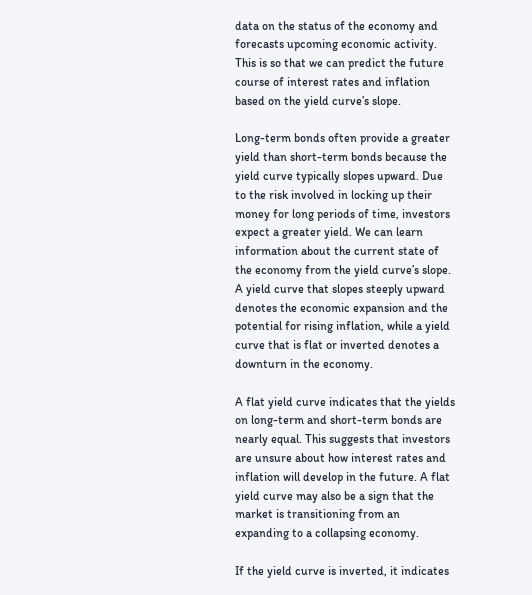data on the status of the economy and forecasts upcoming economic activity. This is so that we can predict the future course of interest rates and inflation based on the yield curve’s slope.

Long-term bonds often provide a greater yield than short-term bonds because the yield curve typically slopes upward. Due to the risk involved in locking up their money for long periods of time, investors expect a greater yield. We can learn information about the current state of the economy from the yield curve’s slope. A yield curve that slopes steeply upward denotes the economic expansion and the potential for rising inflation, while a yield curve that is flat or inverted denotes a downturn in the economy.

A flat yield curve indicates that the yields on long-term and short-term bonds are nearly equal. This suggests that investors are unsure about how interest rates and inflation will develop in the future. A flat yield curve may also be a sign that the market is transitioning from an expanding to a collapsing economy.

If the yield curve is inverted, it indicates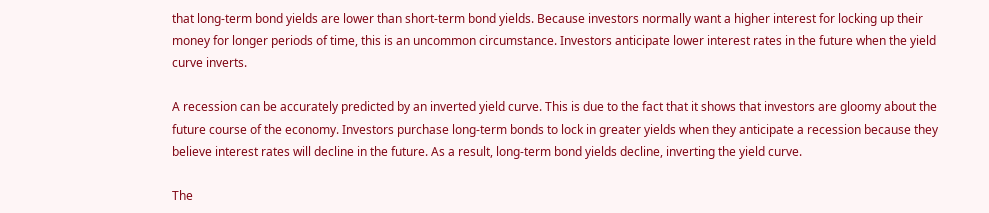that long-term bond yields are lower than short-term bond yields. Because investors normally want a higher interest for locking up their money for longer periods of time, this is an uncommon circumstance. Investors anticipate lower interest rates in the future when the yield curve inverts.

A recession can be accurately predicted by an inverted yield curve. This is due to the fact that it shows that investors are gloomy about the future course of the economy. Investors purchase long-term bonds to lock in greater yields when they anticipate a recession because they believe interest rates will decline in the future. As a result, long-term bond yields decline, inverting the yield curve.

The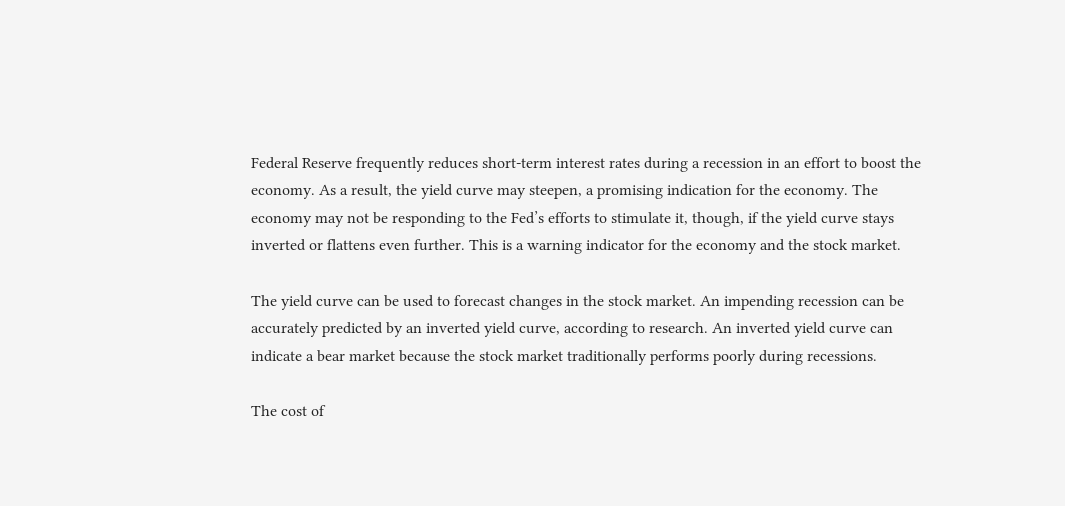Federal Reserve frequently reduces short-term interest rates during a recession in an effort to boost the economy. As a result, the yield curve may steepen, a promising indication for the economy. The economy may not be responding to the Fed’s efforts to stimulate it, though, if the yield curve stays inverted or flattens even further. This is a warning indicator for the economy and the stock market.

The yield curve can be used to forecast changes in the stock market. An impending recession can be accurately predicted by an inverted yield curve, according to research. An inverted yield curve can indicate a bear market because the stock market traditionally performs poorly during recessions.

The cost of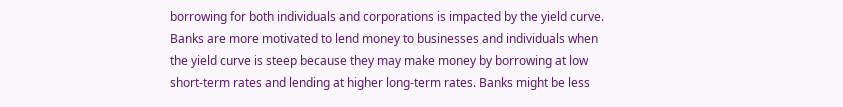borrowing for both individuals and corporations is impacted by the yield curve. Banks are more motivated to lend money to businesses and individuals when the yield curve is steep because they may make money by borrowing at low short-term rates and lending at higher long-term rates. Banks might be less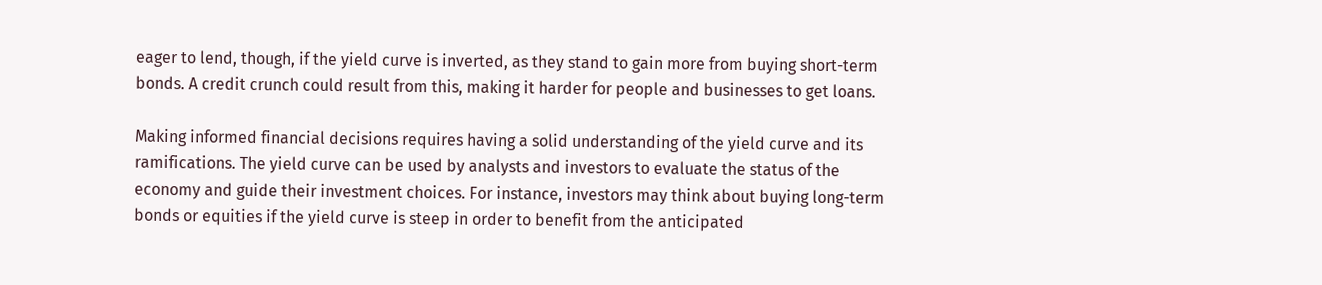eager to lend, though, if the yield curve is inverted, as they stand to gain more from buying short-term bonds. A credit crunch could result from this, making it harder for people and businesses to get loans.

Making informed financial decisions requires having a solid understanding of the yield curve and its ramifications. The yield curve can be used by analysts and investors to evaluate the status of the economy and guide their investment choices. For instance, investors may think about buying long-term bonds or equities if the yield curve is steep in order to benefit from the anticipated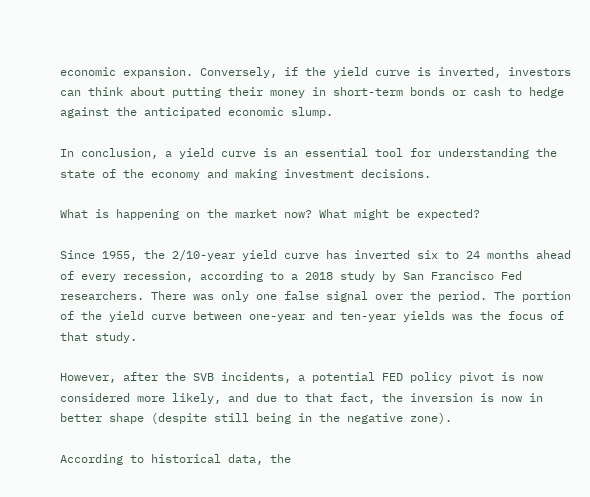economic expansion. Conversely, if the yield curve is inverted, investors can think about putting their money in short-term bonds or cash to hedge against the anticipated economic slump.

In conclusion, a yield curve is an essential tool for understanding the state of the economy and making investment decisions.

What is happening on the market now? What might be expected?

Since 1955, the 2/10-year yield curve has inverted six to 24 months ahead of every recession, according to a 2018 study by San Francisco Fed researchers. There was only one false signal over the period. The portion of the yield curve between one-year and ten-year yields was the focus of that study.

However, after the SVB incidents, a potential FED policy pivot is now considered more likely, and due to that fact, the inversion is now in better shape (despite still being in the negative zone).

According to historical data, the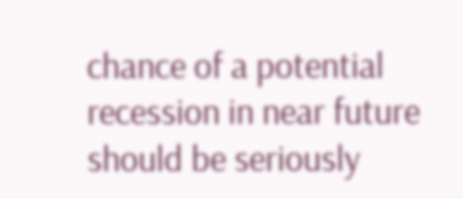chance of a potential recession in near future should be seriously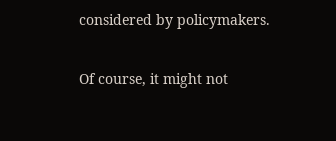considered by policymakers.

Of course, it might not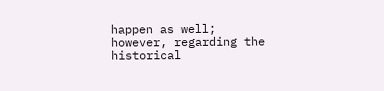happen as well; however, regarding the historical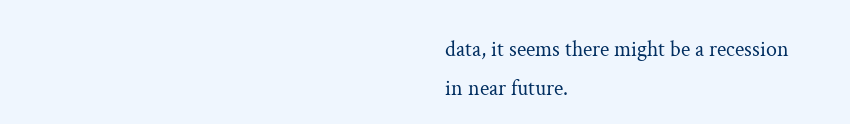data, it seems there might be a recession in near future.